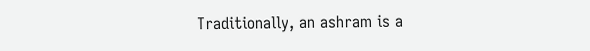Traditionally, an ashram is a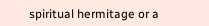spiritual hermitage or a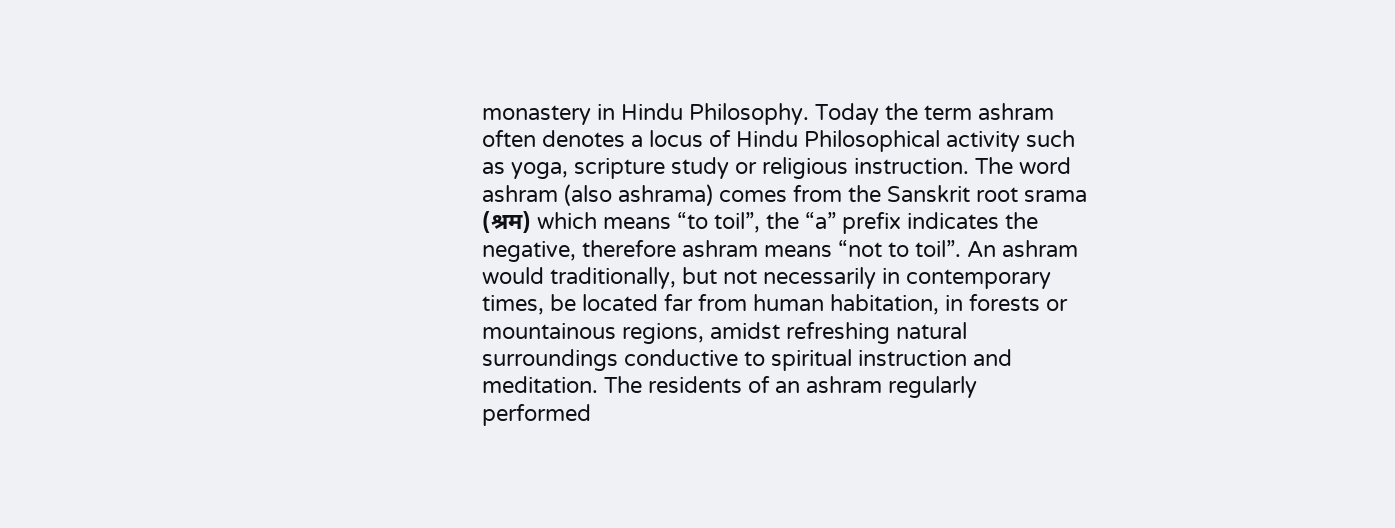monastery in Hindu Philosophy. Today the term ashram often denotes a locus of Hindu Philosophical activity such as yoga, scripture study or religious instruction. The word ashram (also ashrama) comes from the Sanskrit root srama (श्रम) which means “to toil”, the “a” prefix indicates the negative, therefore ashram means “not to toil”. An ashram would traditionally, but not necessarily in contemporary times, be located far from human habitation, in forests or mountainous regions, amidst refreshing natural surroundings conductive to spiritual instruction and meditation. The residents of an ashram regularly performed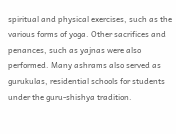spiritual and physical exercises, such as the various forms of yoga. Other sacrifices and penances, such as yajnas were also performed. Many ashrams also served as gurukulas, residential schools for students under the guru-shishya tradition.